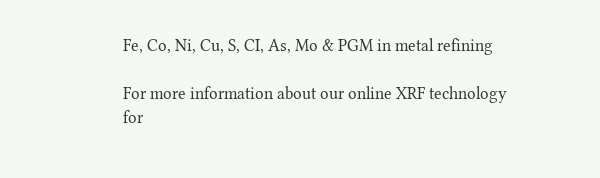Fe, Co, Ni, Cu, S, CI, As, Mo & PGM in metal refining

For more information about our online XRF technology for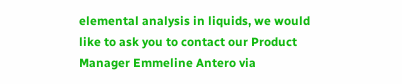elemental analysis in liquids, we would like to ask you to contact our Product Manager Emmeline Antero via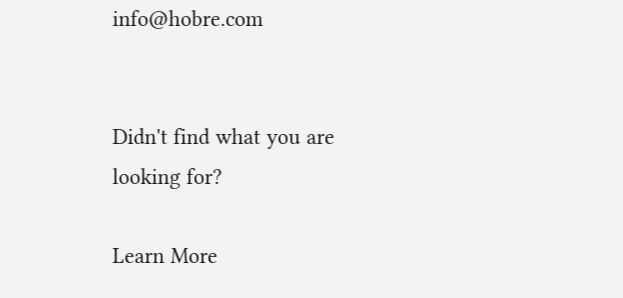info@hobre.com


Didn't find what you are looking for?

Learn More